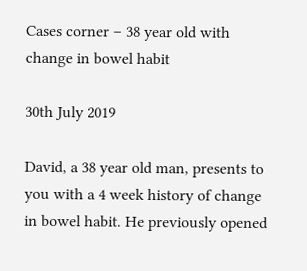Cases corner – 38 year old with change in bowel habit

30th July 2019

David, a 38 year old man, presents to you with a 4 week history of change in bowel habit. He previously opened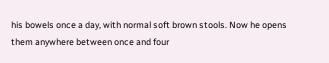his bowels once a day, with normal soft brown stools. Now he opens them anywhere between once and four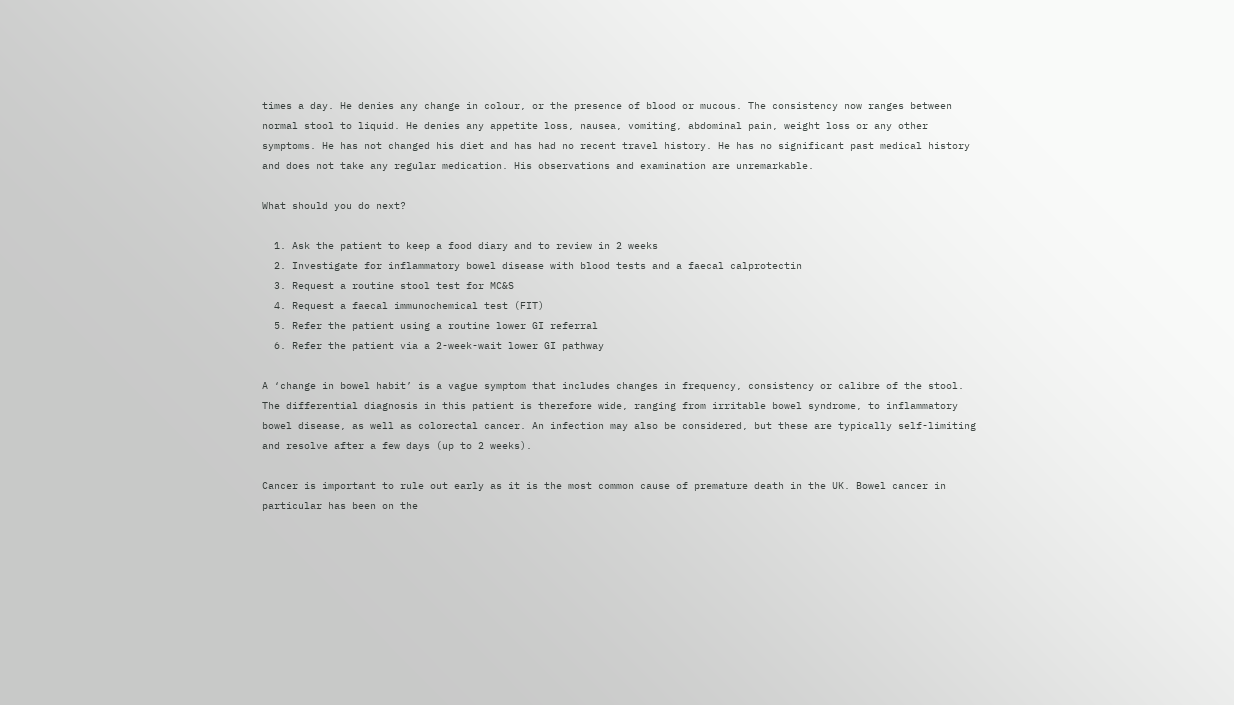times a day. He denies any change in colour, or the presence of blood or mucous. The consistency now ranges between normal stool to liquid. He denies any appetite loss, nausea, vomiting, abdominal pain, weight loss or any other symptoms. He has not changed his diet and has had no recent travel history. He has no significant past medical history and does not take any regular medication. His observations and examination are unremarkable.

What should you do next?

  1. Ask the patient to keep a food diary and to review in 2 weeks
  2. Investigate for inflammatory bowel disease with blood tests and a faecal calprotectin
  3. Request a routine stool test for MC&S
  4. Request a faecal immunochemical test (FIT)
  5. Refer the patient using a routine lower GI referral
  6. Refer the patient via a 2-week-wait lower GI pathway

A ‘change in bowel habit’ is a vague symptom that includes changes in frequency, consistency or calibre of the stool. The differential diagnosis in this patient is therefore wide, ranging from irritable bowel syndrome, to inflammatory bowel disease, as well as colorectal cancer. An infection may also be considered, but these are typically self-limiting and resolve after a few days (up to 2 weeks).

Cancer is important to rule out early as it is the most common cause of premature death in the UK. Bowel cancer in particular has been on the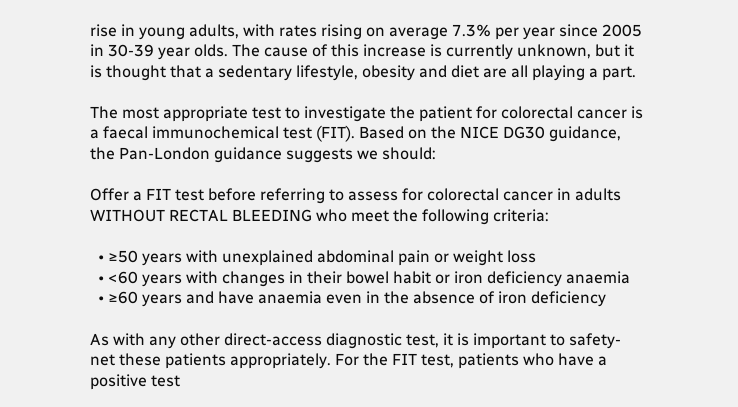rise in young adults, with rates rising on average 7.3% per year since 2005 in 30-39 year olds. The cause of this increase is currently unknown, but it is thought that a sedentary lifestyle, obesity and diet are all playing a part.

The most appropriate test to investigate the patient for colorectal cancer is a faecal immunochemical test (FIT). Based on the NICE DG30 guidance, the Pan-London guidance suggests we should:

Offer a FIT test before referring to assess for colorectal cancer in adults WITHOUT RECTAL BLEEDING who meet the following criteria:

  • ≥50 years with unexplained abdominal pain or weight loss
  • <60 years with changes in their bowel habit or iron deficiency anaemia
  • ≥60 years and have anaemia even in the absence of iron deficiency

As with any other direct-access diagnostic test, it is important to safety-net these patients appropriately. For the FIT test, patients who have a positive test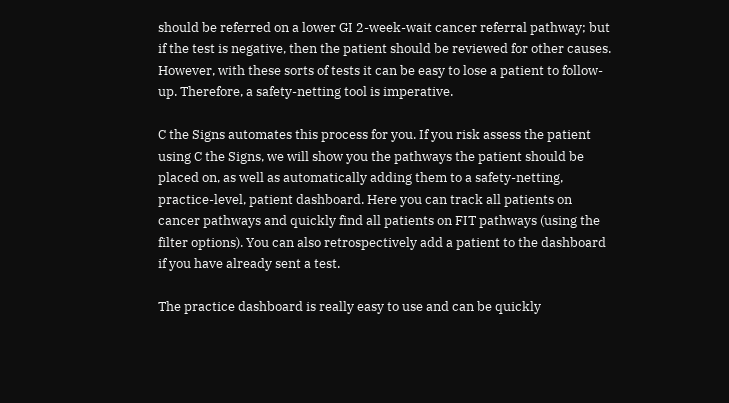should be referred on a lower GI 2-week-wait cancer referral pathway; but if the test is negative, then the patient should be reviewed for other causes. However, with these sorts of tests it can be easy to lose a patient to follow-up. Therefore, a safety-netting tool is imperative.

C the Signs automates this process for you. If you risk assess the patient using C the Signs, we will show you the pathways the patient should be placed on, as well as automatically adding them to a safety-netting, practice-level, patient dashboard. Here you can track all patients on cancer pathways and quickly find all patients on FIT pathways (using the filter options). You can also retrospectively add a patient to the dashboard if you have already sent a test.

The practice dashboard is really easy to use and can be quickly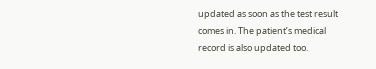updated as soon as the test result comes in. The patient’s medical record is also updated too.